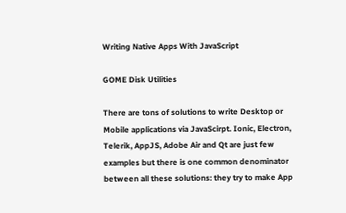Writing Native Apps With JavaScript

GOME Disk Utilities

There are tons of solutions to write Desktop or Mobile applications via JavaScirpt. Ionic, Electron, Telerik, AppJS, Adobe Air and Qt are just few examples but there is one common denominator between all these solutions: they try to make App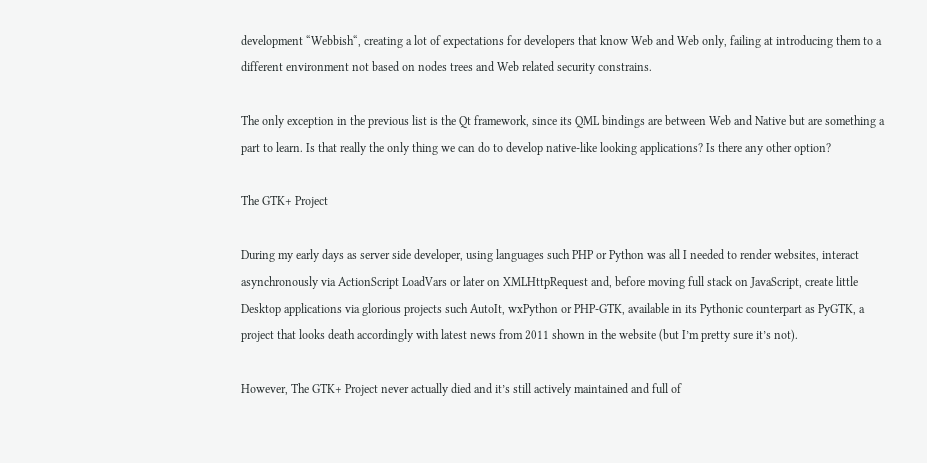development “Webbish“, creating a lot of expectations for developers that know Web and Web only, failing at introducing them to a different environment not based on nodes trees and Web related security constrains.

The only exception in the previous list is the Qt framework, since its QML bindings are between Web and Native but are something a part to learn. Is that really the only thing we can do to develop native-like looking applications? Is there any other option?

The GTK+ Project

During my early days as server side developer, using languages such PHP or Python was all I needed to render websites, interact asynchronously via ActionScript LoadVars or later on XMLHttpRequest and, before moving full stack on JavaScript, create little Desktop applications via glorious projects such AutoIt, wxPython or PHP-GTK, available in its Pythonic counterpart as PyGTK, a project that looks death accordingly with latest news from 2011 shown in the website (but I’m pretty sure it’s not).

However, The GTK+ Project never actually died and it’s still actively maintained and full of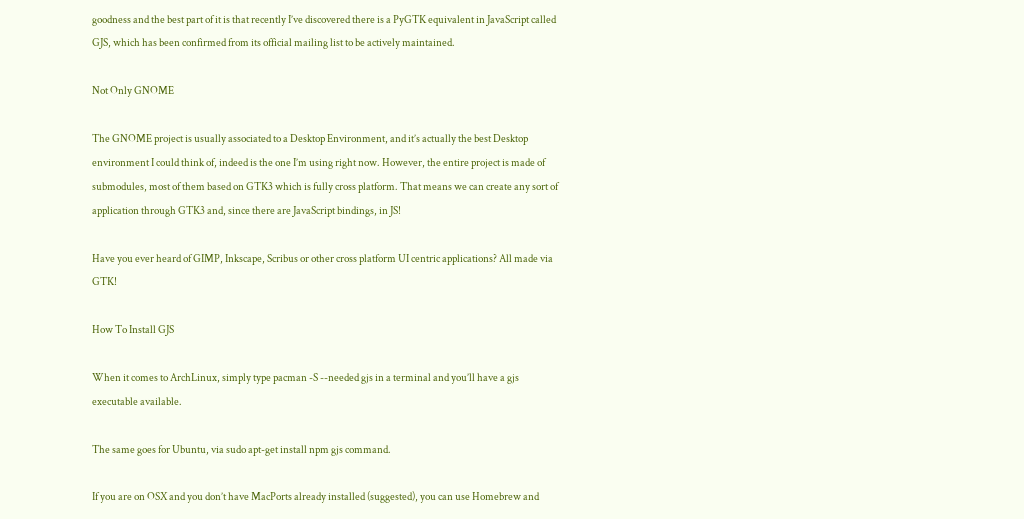goodness and the best part of it is that recently I’ve discovered there is a PyGTK equivalent in JavaScript called GJS, which has been confirmed from its official mailing list to be actively maintained.

Not Only GNOME

The GNOME project is usually associated to a Desktop Environment, and it’s actually the best Desktop environment I could think of, indeed is the one I’m using right now. However, the entire project is made of submodules, most of them based on GTK3 which is fully cross platform. That means we can create any sort of application through GTK3 and, since there are JavaScript bindings, in JS!

Have you ever heard of GIMP, Inkscape, Scribus or other cross platform UI centric applications? All made via GTK!

How To Install GJS

When it comes to ArchLinux, simply type pacman -S --needed gjs in a terminal and you’ll have a gjs executable available.

The same goes for Ubuntu, via sudo apt-get install npm gjs command.

If you are on OSX and you don’t have MacPorts already installed (suggested), you can use Homebrew and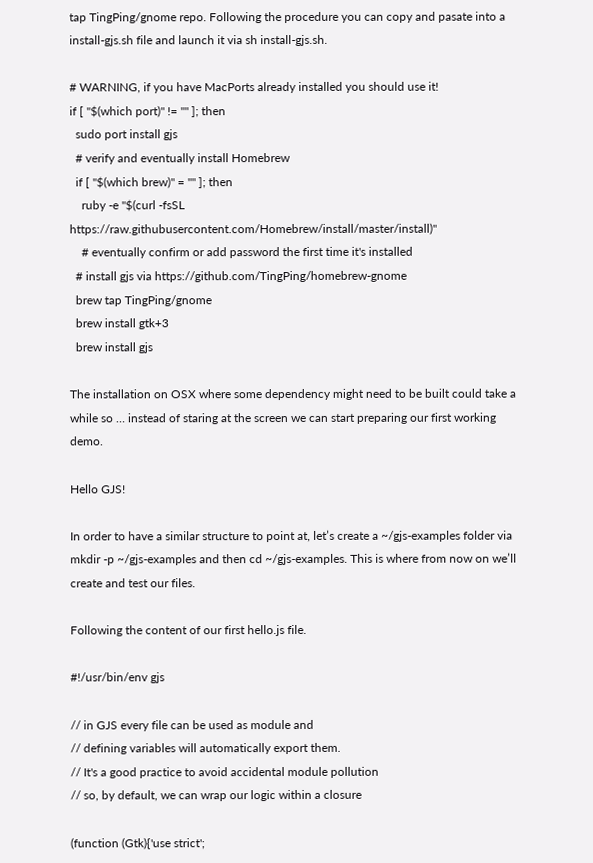tap TingPing/gnome repo. Following the procedure you can copy and pasate into a install-gjs.sh file and launch it via sh install-gjs.sh.

# WARNING, if you have MacPorts already installed you should use it!
if [ "$(which port)" != "" ]; then
  sudo port install gjs
  # verify and eventually install Homebrew
  if [ "$(which brew)" = "" ]; then
    ruby -e "$(curl -fsSL https://raw.githubusercontent.com/Homebrew/install/master/install)"
    # eventually confirm or add password the first time it's installed
  # install gjs via https://github.com/TingPing/homebrew-gnome
  brew tap TingPing/gnome
  brew install gtk+3
  brew install gjs

The installation on OSX where some dependency might need to be built could take a while so … instead of staring at the screen we can start preparing our first working demo.

Hello GJS!

In order to have a similar structure to point at, let’s create a ~/gjs-examples folder via mkdir -p ~/gjs-examples and then cd ~/gjs-examples. This is where from now on we’ll create and test our files.

Following the content of our first hello.js file.

#!/usr/bin/env gjs

// in GJS every file can be used as module and
// defining variables will automatically export them.
// It's a good practice to avoid accidental module pollution
// so, by default, we can wrap our logic within a closure

(function (Gtk){'use strict';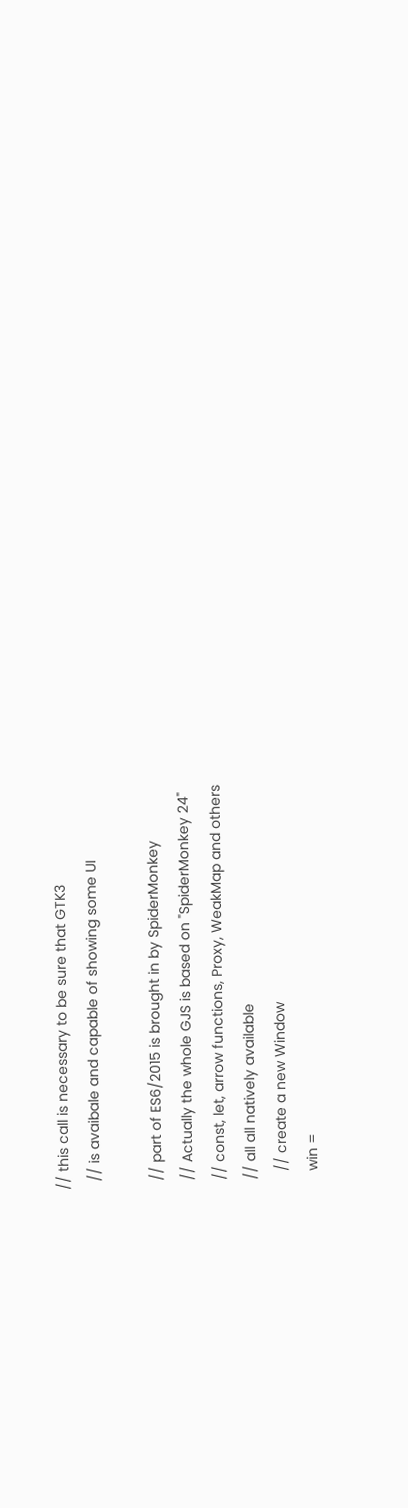// this call is necessary to be sure that GTK3
  // is avaibale and capable of showing some UI

  // part of ES6/2015 is brought in by SpiderMonkey
  // Actually the whole GJS is based on "SpiderMonkey 24"
  // const, let, arrow functions, Proxy, WeakMap and others
  // all all natively available
    // create a new Window
    win =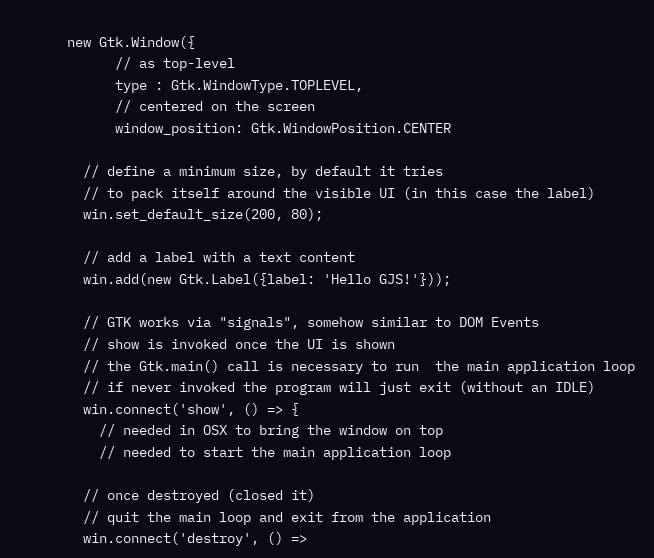new Gtk.Window({
      // as top-level
      type : Gtk.WindowType.TOPLEVEL,
      // centered on the screen
      window_position: Gtk.WindowPosition.CENTER

  // define a minimum size, by default it tries
  // to pack itself around the visible UI (in this case the label)
  win.set_default_size(200, 80);

  // add a label with a text content
  win.add(new Gtk.Label({label: 'Hello GJS!'}));

  // GTK works via "signals", somehow similar to DOM Events
  // show is invoked once the UI is shown
  // the Gtk.main() call is necessary to run  the main application loop
  // if never invoked the program will just exit (without an IDLE)
  win.connect('show', () => {
    // needed in OSX to bring the window on top
    // needed to start the main application loop

  // once destroyed (closed it)
  // quit the main loop and exit from the application
  win.connect('destroy', () =>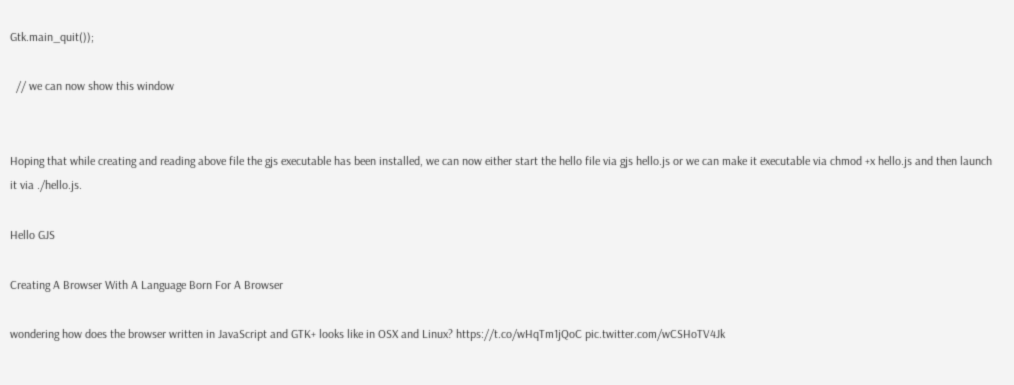Gtk.main_quit());

  // we can now show this window


Hoping that while creating and reading above file the gjs executable has been installed, we can now either start the hello file via gjs hello.js or we can make it executable via chmod +x hello.js and then launch it via ./hello.js.

Hello GJS

Creating A Browser With A Language Born For A Browser

wondering how does the browser written in JavaScript and GTK+ looks like in OSX and Linux? https://t.co/wHqTm1jQoC pic.twitter.com/wCSHoTV4Jk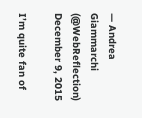— Andrea Giammarchi (@WebReflection) December 9, 2015

I’m quite fan of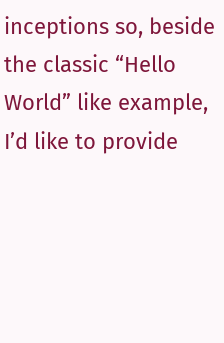inceptions so, beside the classic “Hello World” like example, I’d like to provide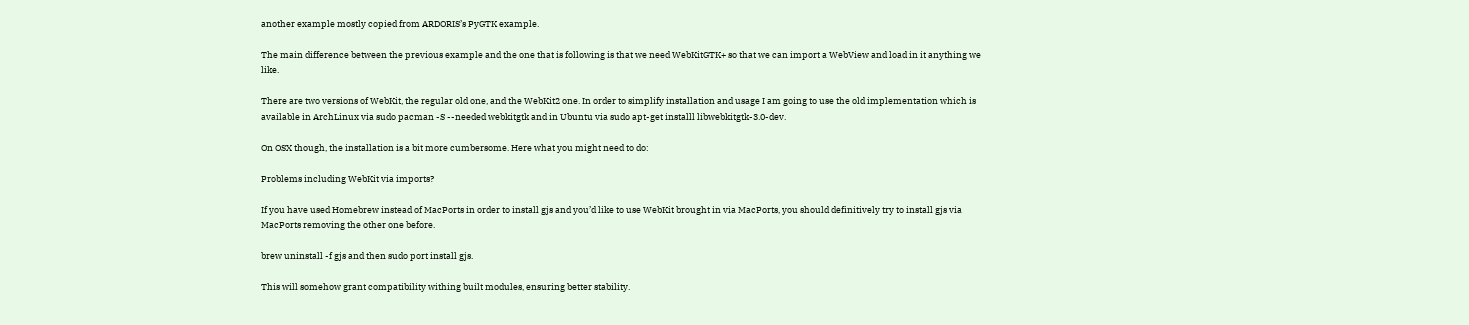another example mostly copied from ARDORIS’s PyGTK example.

The main difference between the previous example and the one that is following is that we need WebKitGTK+ so that we can import a WebView and load in it anything we like.

There are two versions of WebKit, the regular old one, and the WebKit2 one. In order to simplify installation and usage I am going to use the old implementation which is available in ArchLinux via sudo pacman -S --needed webkitgtk and in Ubuntu via sudo apt-get installl libwebkitgtk-3.0-dev.

On OSX though, the installation is a bit more cumbersome. Here what you might need to do:

Problems including WebKit via imports?

If you have used Homebrew instead of MacPorts in order to install gjs and you’d like to use WebKit brought in via MacPorts, you should definitively try to install gjs via MacPorts removing the other one before.

brew uninstall -f gjs and then sudo port install gjs.

This will somehow grant compatibility withing built modules, ensuring better stability.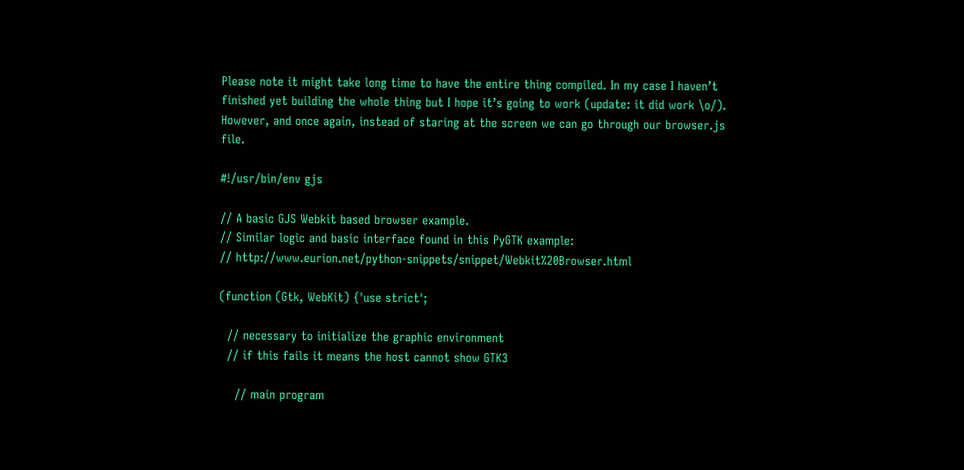Please note it might take long time to have the entire thing compiled. In my case I haven’t finished yet building the whole thing but I hope it’s going to work (update: it did work \o/). However, and once again, instead of staring at the screen we can go through our browser.js file.

#!/usr/bin/env gjs

// A basic GJS Webkit based browser example.
// Similar logic and basic interface found in this PyGTK example:
// http://www.eurion.net/python-snippets/snippet/Webkit%20Browser.html

(function (Gtk, WebKit) {'use strict';

  // necessary to initialize the graphic environment
  // if this fails it means the host cannot show GTK3

    // main program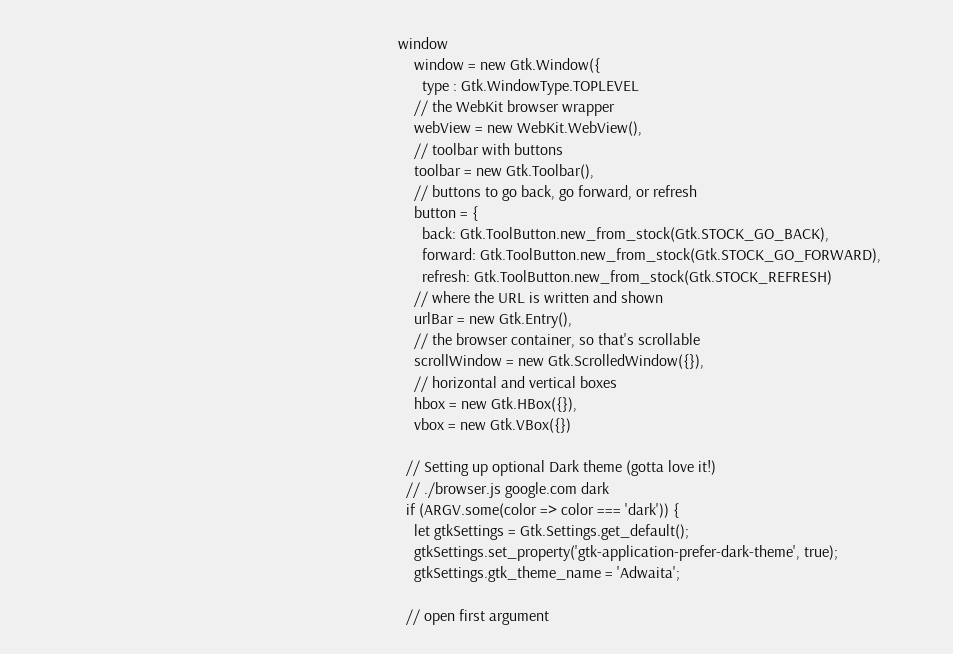window
    window = new Gtk.Window({
      type : Gtk.WindowType.TOPLEVEL
    // the WebKit browser wrapper
    webView = new WebKit.WebView(),
    // toolbar with buttons
    toolbar = new Gtk.Toolbar(),
    // buttons to go back, go forward, or refresh
    button = {
      back: Gtk.ToolButton.new_from_stock(Gtk.STOCK_GO_BACK),
      forward: Gtk.ToolButton.new_from_stock(Gtk.STOCK_GO_FORWARD),
      refresh: Gtk.ToolButton.new_from_stock(Gtk.STOCK_REFRESH)
    // where the URL is written and shown
    urlBar = new Gtk.Entry(),
    // the browser container, so that's scrollable
    scrollWindow = new Gtk.ScrolledWindow({}),
    // horizontal and vertical boxes
    hbox = new Gtk.HBox({}),
    vbox = new Gtk.VBox({})

  // Setting up optional Dark theme (gotta love it!)
  // ./browser.js google.com dark
  if (ARGV.some(color => color === 'dark')) {
    let gtkSettings = Gtk.Settings.get_default();
    gtkSettings.set_property('gtk-application-prefer-dark-theme', true);
    gtkSettings.gtk_theme_name = 'Adwaita';

  // open first argument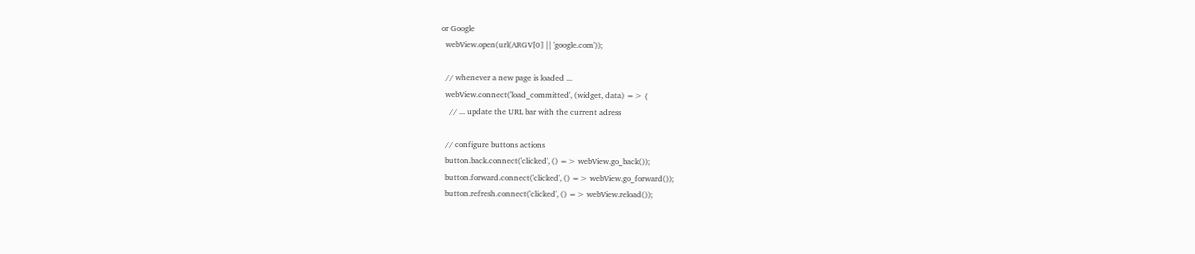or Google
  webView.open(url(ARGV[0] || 'google.com'));

  // whenever a new page is loaded ...
  webView.connect('load_committed', (widget, data) => {
    // ... update the URL bar with the current adress

  // configure buttons actions
  button.back.connect('clicked', () => webView.go_back());
  button.forward.connect('clicked', () => webView.go_forward());
  button.refresh.connect('clicked', () => webView.reload());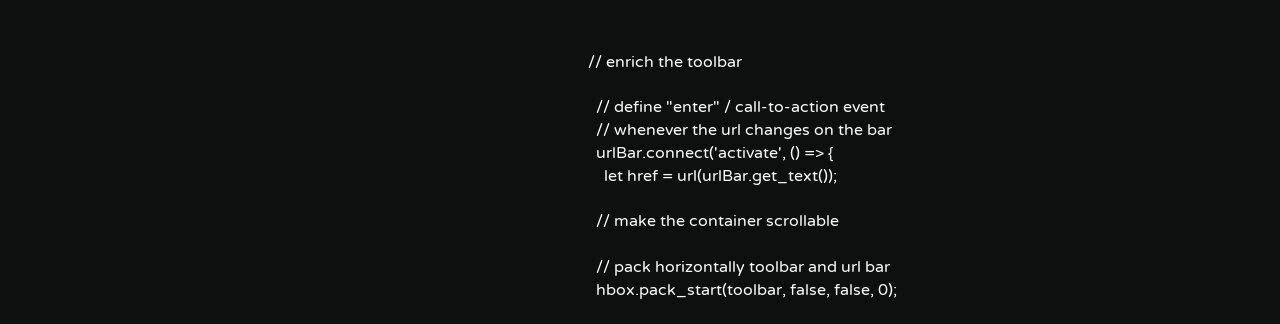// enrich the toolbar

  // define "enter" / call-to-action event
  // whenever the url changes on the bar
  urlBar.connect('activate', () => {
    let href = url(urlBar.get_text());

  // make the container scrollable

  // pack horizontally toolbar and url bar
  hbox.pack_start(toolbar, false, false, 0);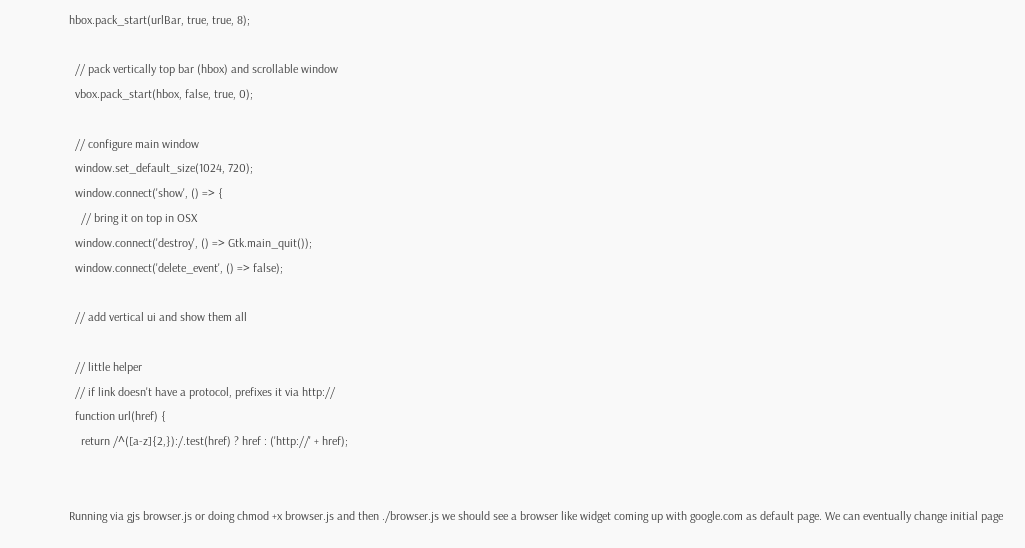hbox.pack_start(urlBar, true, true, 8);

  // pack vertically top bar (hbox) and scrollable window
  vbox.pack_start(hbox, false, true, 0);

  // configure main window
  window.set_default_size(1024, 720);
  window.connect('show', () => {
    // bring it on top in OSX
  window.connect('destroy', () => Gtk.main_quit());
  window.connect('delete_event', () => false);

  // add vertical ui and show them all

  // little helper
  // if link doesn't have a protocol, prefixes it via http://
  function url(href) {
    return /^([a-z]{2,}):/.test(href) ? href : ('http://' + href);


Running via gjs browser.js or doing chmod +x browser.js and then ./browser.js we should see a browser like widget coming up with google.com as default page. We can eventually change initial page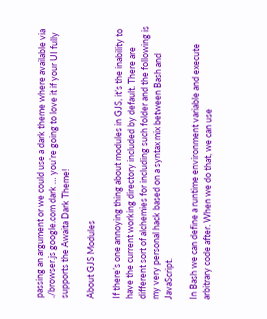passing an argument or we could use a dark theme where available via ./browser.js google.com dark … you’re going to love it if your UI fully supports the Awaita Dark Theme!

About GJS Modules

If there’s one annoying thing about modules in GJS, it’s the inability to have the current working directory included by default. There are different sort of alchemies for including such folder and the following is my very personal hack based on a syntax mix between Bash and JavaScript.

In Bash we can define a runtime environment variable and execute arbitrary code after. When we do that, we can use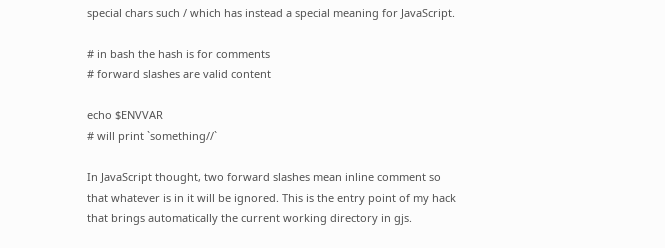special chars such / which has instead a special meaning for JavaScript.

# in bash the hash is for comments
# forward slashes are valid content

echo $ENVVAR
# will print `something//`

In JavaScript thought, two forward slashes mean inline comment so that whatever is in it will be ignored. This is the entry point of my hack that brings automatically the current working directory in gjs.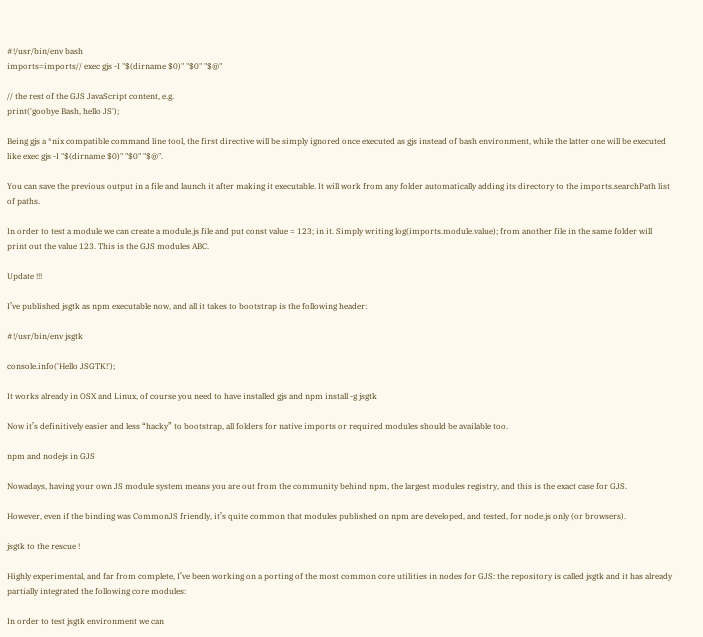#!/usr/bin/env bash
imports=imports// exec gjs -I "$(dirname $0)" "$0" "$@"

// the rest of the GJS JavaScript content, e.g.
print('goobye Bash, hello JS');

Being gjs a *nix compatible command line tool, the first directive will be simply ignored once executed as gjs instead of bash environment, while the latter one will be executed like exec gjs -I "$(dirname $0)" "$0" "$@".

You can save the previous output in a file and launch it after making it executable. It will work from any folder automatically adding its directory to the imports.searchPath list of paths.

In order to test a module we can create a module.js file and put const value = 123; in it. Simply writing log(imports.module.value); from another file in the same folder will print out the value 123. This is the GJS modules ABC.

Update !!!

I’ve published jsgtk as npm executable now, and all it takes to bootstrap is the following header:

#!/usr/bin/env jsgtk

console.info('Hello JSGTK!');

It works already in OSX and Linux, of course you need to have installed gjs and npm install -g jsgtk

Now it’s definitively easier and less “hacky” to bootstrap, all folders for native imports or required modules should be available too.

npm and nodejs in GJS

Nowadays, having your own JS module system means you are out from the community behind npm, the largest modules registry, and this is the exact case for GJS.

However, even if the binding was CommonJS friendly, it’s quite common that modules published on npm are developed, and tested, for node.js only (or browsers).

jsgtk to the rescue !

Highly experimental, and far from complete, I’ve been working on a porting of the most common core utilities in nodes for GJS: the repository is called jsgtk and it has already partially integrated the following core modules:

In order to test jsgtk environment we can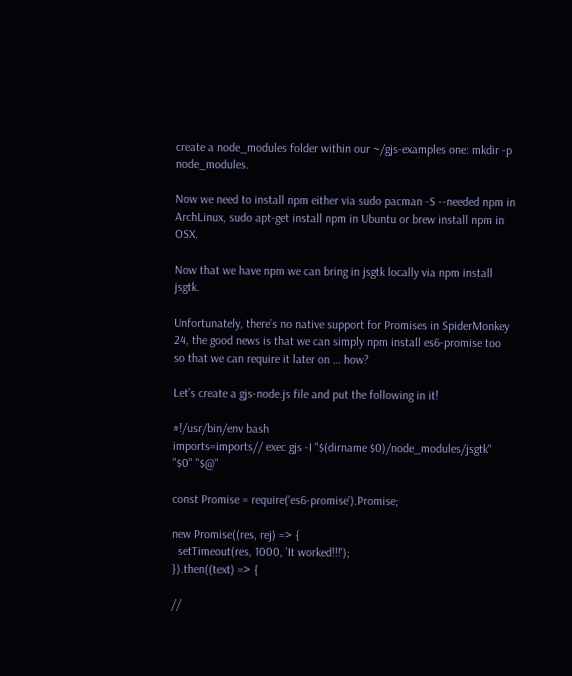create a node_modules folder within our ~/gjs-examples one: mkdir -p node_modules.

Now we need to install npm either via sudo pacman -S --needed npm in ArchLinux, sudo apt-get install npm in Ubuntu or brew install npm in OSX.

Now that we have npm we can bring in jsgtk locally via npm install jsgtk.

Unfortunately, there’s no native support for Promises in SpiderMonkey 24, the good news is that we can simply npm install es6-promise too so that we can require it later on … how?

Let’s create a gjs-node.js file and put the following in it!

#!/usr/bin/env bash
imports=imports// exec gjs -I "$(dirname $0)/node_modules/jsgtk" "$0" "$@"

const Promise = require('es6-promise').Promise;

new Promise((res, rej) => {
  setTimeout(res, 1000, 'It worked!!!');
}).then((text) => {

//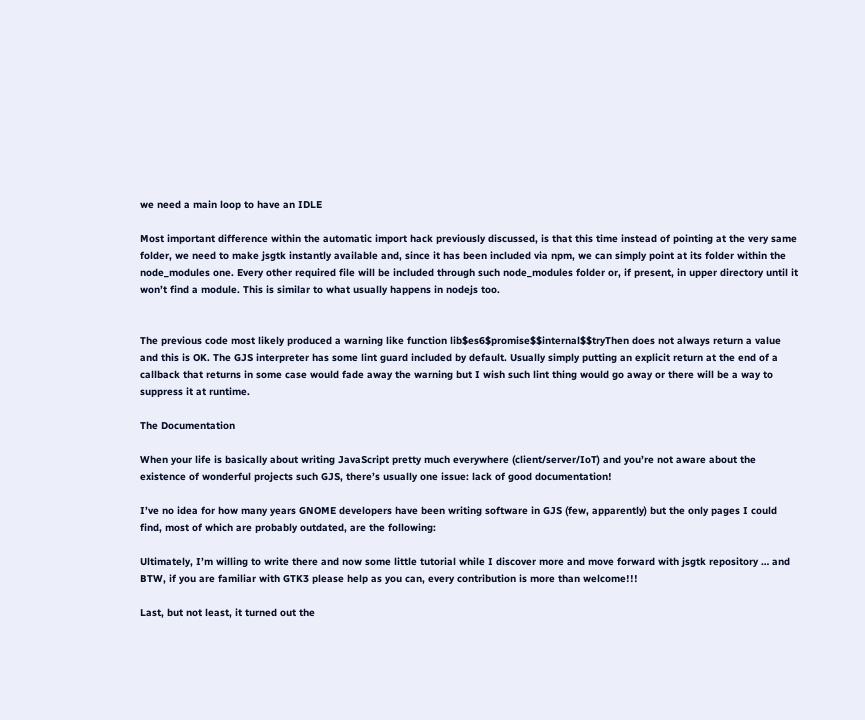we need a main loop to have an IDLE

Most important difference within the automatic import hack previously discussed, is that this time instead of pointing at the very same folder, we need to make jsgtk instantly available and, since it has been included via npm, we can simply point at its folder within the node_modules one. Every other required file will be included through such node_modules folder or, if present, in upper directory until it won’t find a module. This is similar to what usually happens in nodejs too.


The previous code most likely produced a warning like function lib$es6$promise$$internal$$tryThen does not always return a value and this is OK. The GJS interpreter has some lint guard included by default. Usually simply putting an explicit return at the end of a callback that returns in some case would fade away the warning but I wish such lint thing would go away or there will be a way to suppress it at runtime.

The Documentation

When your life is basically about writing JavaScript pretty much everywhere (client/server/IoT) and you’re not aware about the existence of wonderful projects such GJS, there’s usually one issue: lack of good documentation!

I’ve no idea for how many years GNOME developers have been writing software in GJS (few, apparently) but the only pages I could find, most of which are probably outdated, are the following:

Ultimately, I’m willing to write there and now some little tutorial while I discover more and move forward with jsgtk repository … and BTW, if you are familiar with GTK3 please help as you can, every contribution is more than welcome!!!

Last, but not least, it turned out the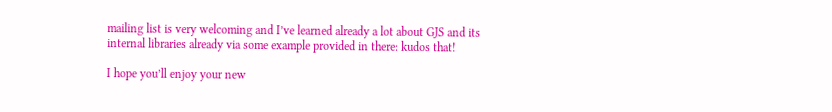mailing list is very welcoming and I’ve learned already a lot about GJS and its internal libraries already via some example provided in there: kudos that!

I hope you’ll enjoy your new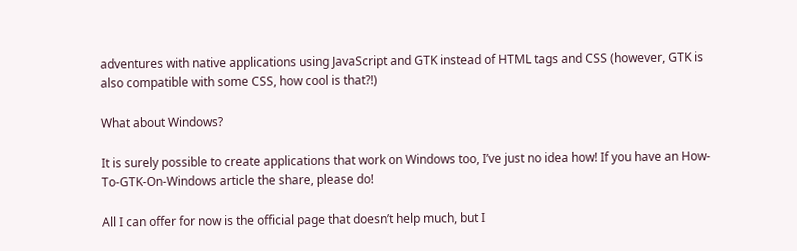adventures with native applications using JavaScript and GTK instead of HTML tags and CSS (however, GTK is also compatible with some CSS, how cool is that?!)

What about Windows?

It is surely possible to create applications that work on Windows too, I’ve just no idea how! If you have an How-To-GTK-On-Windows article the share, please do!

All I can offer for now is the official page that doesn’t help much, but I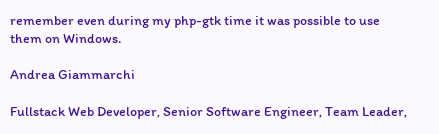remember even during my php-gtk time it was possible to use them on Windows.

Andrea Giammarchi

Fullstack Web Developer, Senior Software Engineer, Team Leader,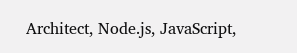Architect, Node.js, JavaScript,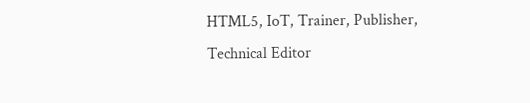HTML5, IoT, Trainer, Publisher, Technical Editor